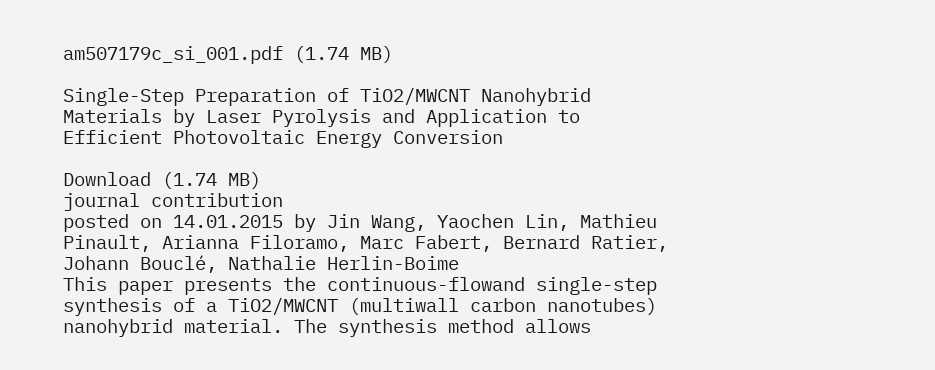am507179c_si_001.pdf (1.74 MB)

Single-Step Preparation of TiO2/MWCNT Nanohybrid Materials by Laser Pyrolysis and Application to Efficient Photovoltaic Energy Conversion

Download (1.74 MB)
journal contribution
posted on 14.01.2015 by Jin Wang, Yaochen Lin, Mathieu Pinault, Arianna Filoramo, Marc Fabert, Bernard Ratier, Johann Bouclé, Nathalie Herlin-Boime
This paper presents the continuous-flowand single-step synthesis of a TiO2/MWCNT (multiwall carbon nanotubes) nanohybrid material. The synthesis method allows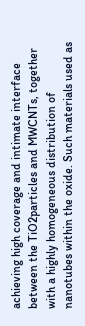achieving high coverage and intimate interface between the TiO2particles and MWCNTs, together with a highly homogeneous distribution of nanotubes within the oxide. Such materials used as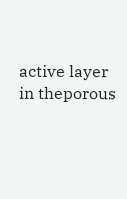active layer in theporous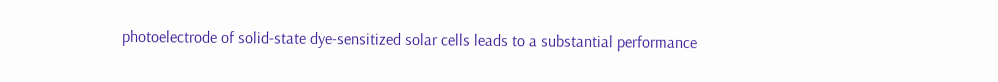photoelectrode of solid-state dye-sensitized solar cells leads to a substantial performance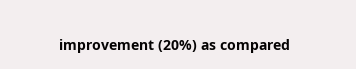improvement (20%) as compared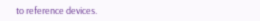to reference devices.